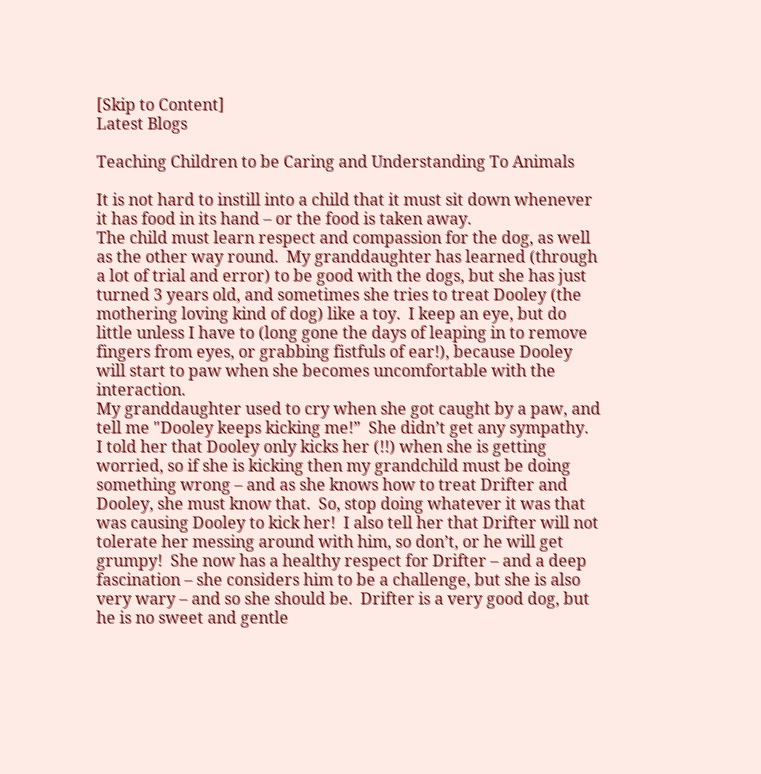[Skip to Content]
Latest Blogs

Teaching Children to be Caring and Understanding To Animals

It is not hard to instill into a child that it must sit down whenever it has food in its hand – or the food is taken away.
The child must learn respect and compassion for the dog, as well as the other way round.  My granddaughter has learned (through a lot of trial and error) to be good with the dogs, but she has just turned 3 years old, and sometimes she tries to treat Dooley (the mothering loving kind of dog) like a toy.  I keep an eye, but do little unless I have to (long gone the days of leaping in to remove fingers from eyes, or grabbing fistfuls of ear!), because Dooley will start to paw when she becomes uncomfortable with the interaction.
My granddaughter used to cry when she got caught by a paw, and tell me "Dooley keeps kicking me!”  She didn’t get any sympathy.  I told her that Dooley only kicks her (!!) when she is getting worried, so if she is kicking then my grandchild must be doing something wrong – and as she knows how to treat Drifter and Dooley, she must know that.  So, stop doing whatever it was that was causing Dooley to kick her!  I also tell her that Drifter will not tolerate her messing around with him, so don’t, or he will get grumpy!  She now has a healthy respect for Drifter – and a deep fascination – she considers him to be a challenge, but she is also very wary – and so she should be.  Drifter is a very good dog, but he is no sweet and gentle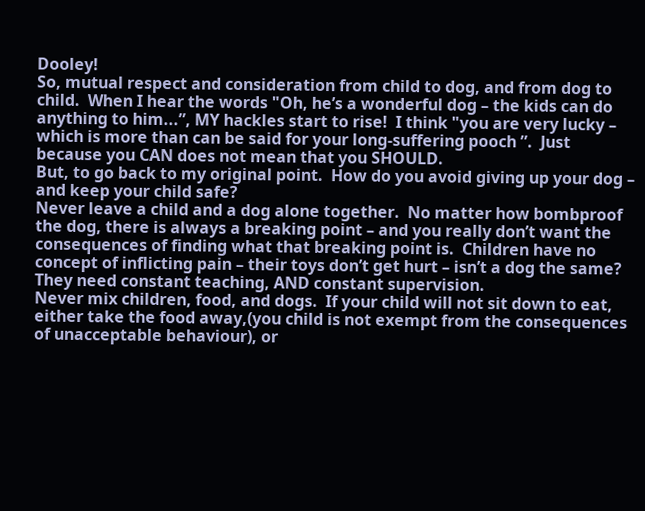Dooley!
So, mutual respect and consideration from child to dog, and from dog to child.  When I hear the words "Oh, he’s a wonderful dog – the kids can do anything to him...”, MY hackles start to rise!  I think "you are very lucky – which is more than can be said for your long-suffering pooch ”.  Just because you CAN does not mean that you SHOULD.
But, to go back to my original point.  How do you avoid giving up your dog – and keep your child safe?
Never leave a child and a dog alone together.  No matter how bombproof the dog, there is always a breaking point – and you really don’t want the consequences of finding what that breaking point is.  Children have no concept of inflicting pain – their toys don’t get hurt – isn’t a dog the same? They need constant teaching, AND constant supervision.
Never mix children, food, and dogs.  If your child will not sit down to eat, either take the food away,(you child is not exempt from the consequences of unacceptable behaviour), or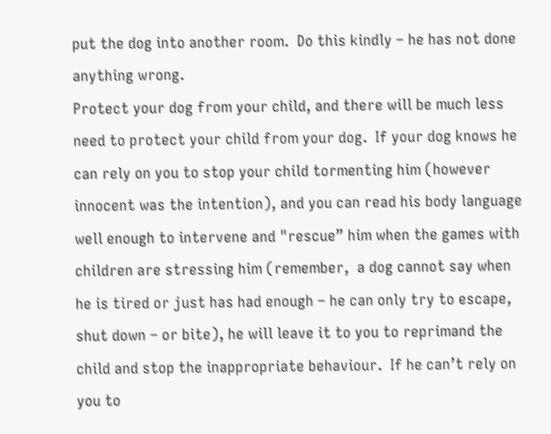put the dog into another room.  Do this kindly – he has not done anything wrong.
Protect your dog from your child, and there will be much less need to protect your child from your dog.  If your dog knows he can rely on you to stop your child tormenting him (however innocent was the intention), and you can read his body language well enough to intervene and "rescue” him when the games with children are stressing him (remember,  a dog cannot say when he is tired or just has had enough – he can only try to escape, shut down – or bite), he will leave it to you to reprimand the child and stop the inappropriate behaviour.  If he can’t rely on you to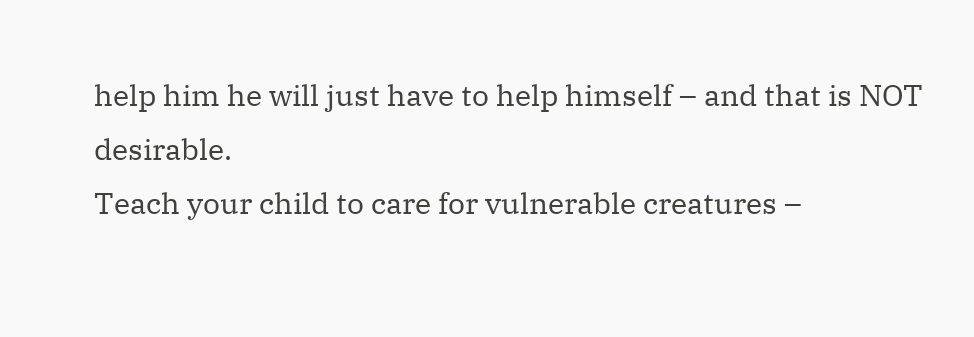help him he will just have to help himself – and that is NOT desirable.
Teach your child to care for vulnerable creatures –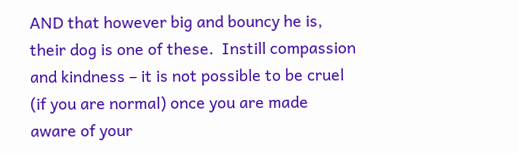AND that however big and bouncy he is, their dog is one of these.  Instill compassion and kindness – it is not possible to be cruel (if you are normal) once you are made aware of your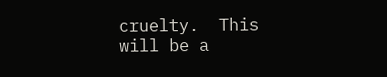cruelty.  This will be a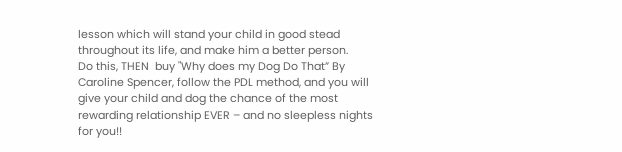lesson which will stand your child in good stead throughout its life, and make him a better person.
Do this, THEN  buy "Why does my Dog Do That” By Caroline Spencer, follow the PDL method, and you will give your child and dog the chance of the most rewarding relationship EVER – and no sleepless nights for you!!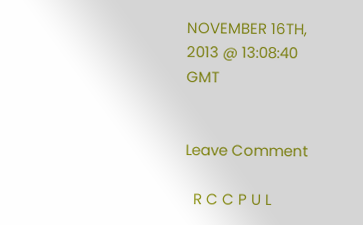NOVEMBER 16TH, 2013 @ 13:08:40 GMT


Leave Comment

  R C C P U L